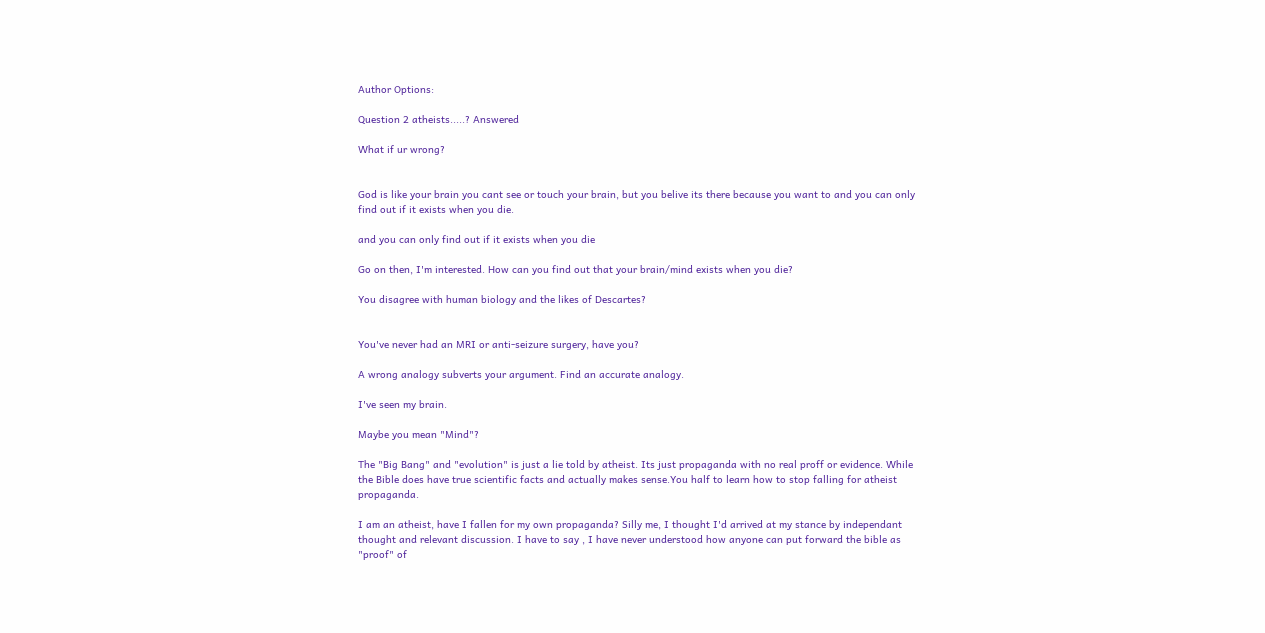Author Options:

Question 2 atheists.....? Answered

What if ur wrong?


God is like your brain you cant see or touch your brain, but you belive its there because you want to and you can only find out if it exists when you die.

and you can only find out if it exists when you die

Go on then, I'm interested. How can you find out that your brain/mind exists when you die?

You disagree with human biology and the likes of Descartes?


You've never had an MRI or anti-seizure surgery, have you?

A wrong analogy subverts your argument. Find an accurate analogy.

I've seen my brain.

Maybe you mean "Mind"?

The "Big Bang" and "evolution" is just a lie told by atheist. Its just propaganda with no real proff or evidence. While the Bible does have true scientific facts and actually makes sense.You half to learn how to stop falling for atheist propaganda.

I am an atheist, have I fallen for my own propaganda? Silly me, I thought I'd arrived at my stance by independant thought and relevant discussion. I have to say , I have never understood how anyone can put forward the bible as "proof" of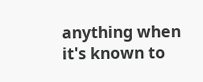anything when it's known to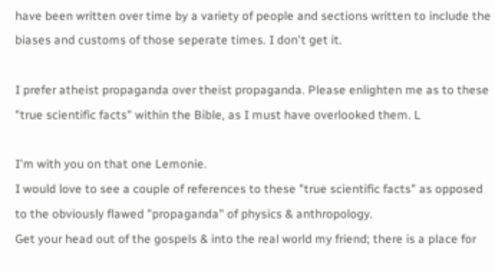have been written over time by a variety of people and sections written to include the biases and customs of those seperate times. I don't get it.

I prefer atheist propaganda over theist propaganda. Please enlighten me as to these "true scientific facts" within the Bible, as I must have overlooked them. L

I'm with you on that one Lemonie.
I would love to see a couple of references to these "true scientific facts" as opposed to the obviously flawed "propaganda" of physics & anthropology.
Get your head out of the gospels & into the real world my friend; there is a place for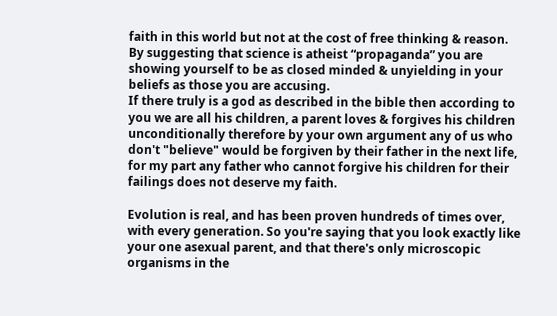faith in this world but not at the cost of free thinking & reason.
By suggesting that science is atheist “propaganda” you are showing yourself to be as closed minded & unyielding in your beliefs as those you are accusing.
If there truly is a god as described in the bible then according to you we are all his children, a parent loves & forgives his children unconditionally therefore by your own argument any of us who don't "believe" would be forgiven by their father in the next life, for my part any father who cannot forgive his children for their failings does not deserve my faith.

Evolution is real, and has been proven hundreds of times over, with every generation. So you're saying that you look exactly like your one asexual parent, and that there's only microscopic organisms in the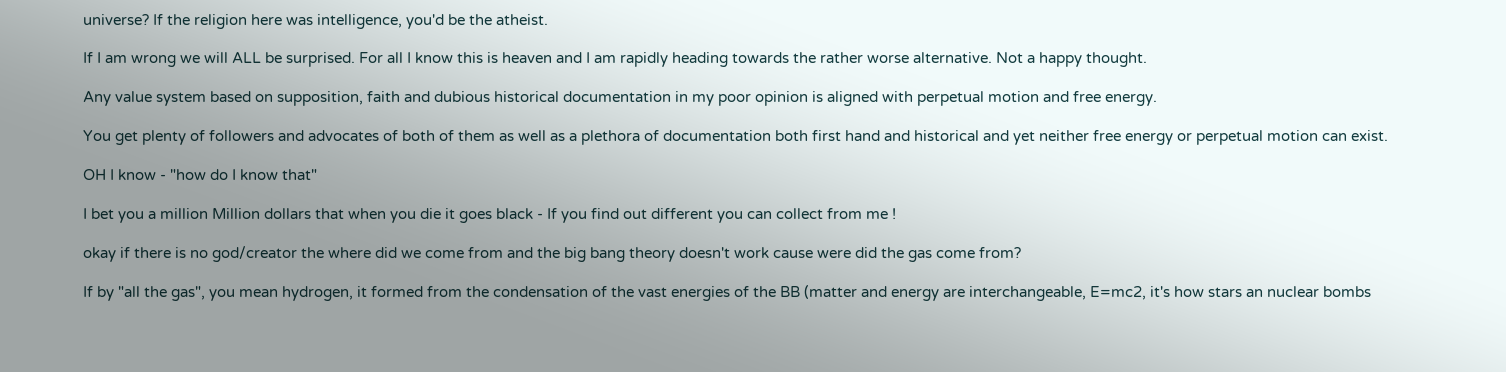universe? If the religion here was intelligence, you'd be the atheist.

If I am wrong we will ALL be surprised. For all I know this is heaven and I am rapidly heading towards the rather worse alternative. Not a happy thought.

Any value system based on supposition, faith and dubious historical documentation in my poor opinion is aligned with perpetual motion and free energy.

You get plenty of followers and advocates of both of them as well as a plethora of documentation both first hand and historical and yet neither free energy or perpetual motion can exist.

OH I know - "how do I know that"

I bet you a million Million dollars that when you die it goes black - If you find out different you can collect from me !

okay if there is no god/creator the where did we come from and the big bang theory doesn't work cause were did the gas come from?

If by "all the gas", you mean hydrogen, it formed from the condensation of the vast energies of the BB (matter and energy are interchangeable, E=mc2, it's how stars an nuclear bombs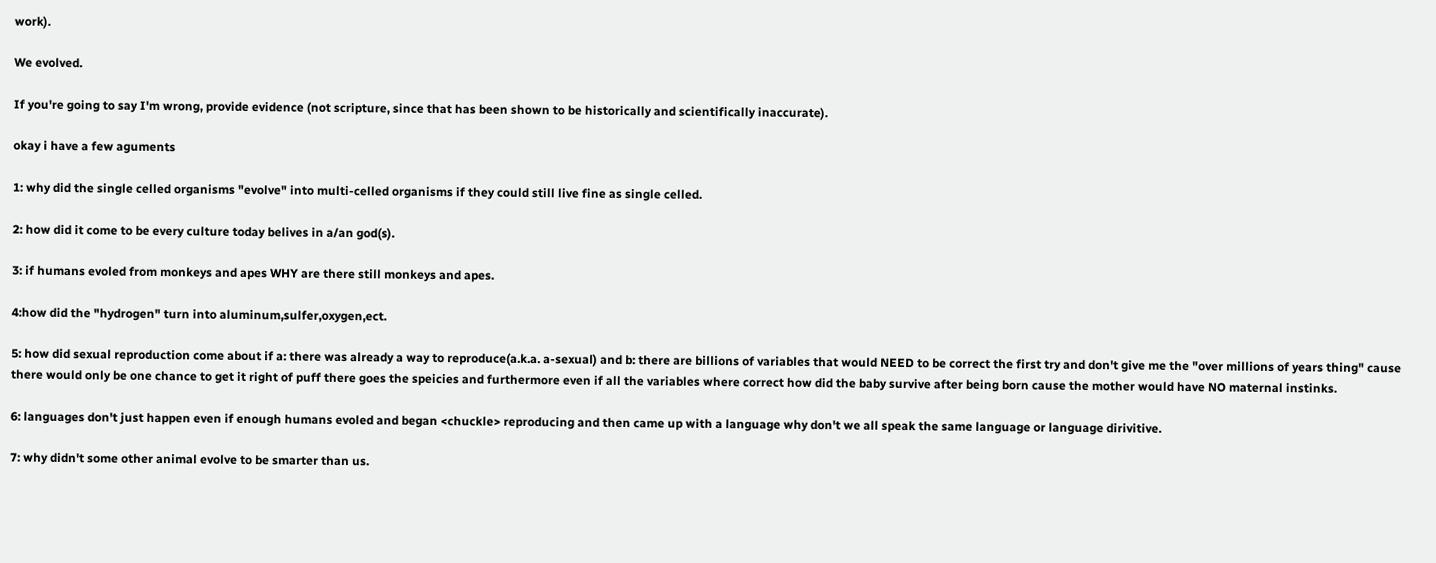work).

We evolved.

If you're going to say I'm wrong, provide evidence (not scripture, since that has been shown to be historically and scientifically inaccurate).

okay i have a few aguments

1: why did the single celled organisms "evolve" into multi-celled organisms if they could still live fine as single celled.

2: how did it come to be every culture today belives in a/an god(s).

3: if humans evoled from monkeys and apes WHY are there still monkeys and apes.

4:how did the "hydrogen" turn into aluminum,sulfer,oxygen,ect.

5: how did sexual reproduction come about if a: there was already a way to reproduce(a.k.a. a-sexual) and b: there are billions of variables that would NEED to be correct the first try and don't give me the "over millions of years thing" cause there would only be one chance to get it right of puff there goes the speicies and furthermore even if all the variables where correct how did the baby survive after being born cause the mother would have NO maternal instinks.

6: languages don't just happen even if enough humans evoled and began <chuckle> reproducing and then came up with a language why don't we all speak the same language or language dirivitive.

7: why didn't some other animal evolve to be smarter than us.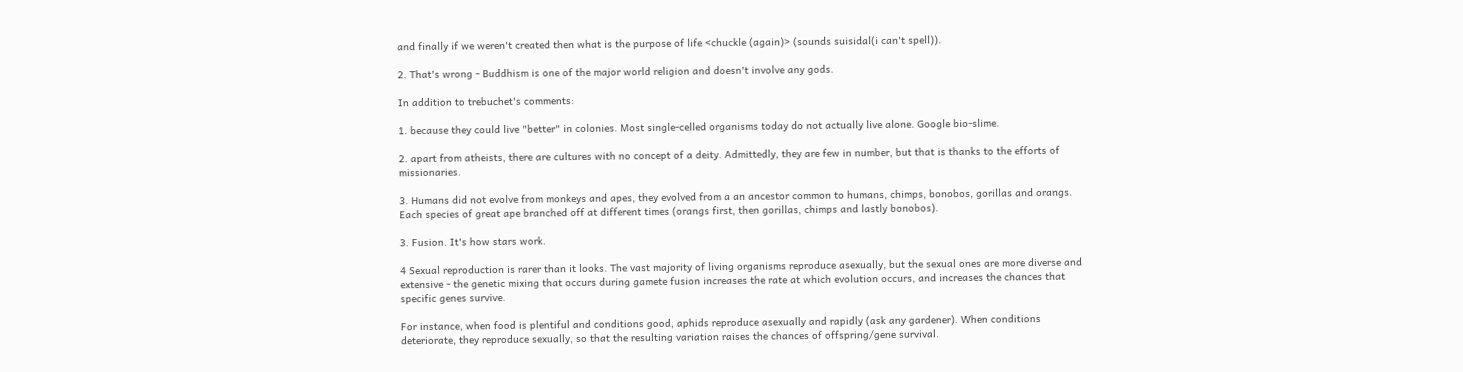and finally if we weren't created then what is the purpose of life <chuckle (again)> (sounds suisidal(i can't spell)).

2. That's wrong - Buddhism is one of the major world religion and doesn't involve any gods.

In addition to trebuchet's comments:

1. because they could live "better" in colonies. Most single-celled organisms today do not actually live alone. Google bio-slime.

2. apart from atheists, there are cultures with no concept of a deity. Admittedly, they are few in number, but that is thanks to the efforts of missionaries.

3. Humans did not evolve from monkeys and apes, they evolved from a an ancestor common to humans, chimps, bonobos, gorillas and orangs. Each species of great ape branched off at different times (orangs first, then gorillas, chimps and lastly bonobos).

3. Fusion. It's how stars work.

4 Sexual reproduction is rarer than it looks. The vast majority of living organisms reproduce asexually, but the sexual ones are more diverse and extensive - the genetic mixing that occurs during gamete fusion increases the rate at which evolution occurs, and increases the chances that specific genes survive.

For instance, when food is plentiful and conditions good, aphids reproduce asexually and rapidly (ask any gardener). When conditions deteriorate, they reproduce sexually, so that the resulting variation raises the chances of offspring/gene survival.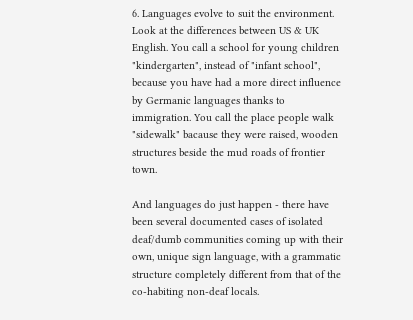6. Languages evolve to suit the environment. Look at the differences between US & UK English. You call a school for young children "kindergarten", instead of "infant school", because you have had a more direct influence by Germanic languages thanks to immigration. You call the place people walk "sidewalk" bacause they were raised, wooden structures beside the mud roads of frontier town.

And languages do just happen - there have been several documented cases of isolated deaf/dumb communities coming up with their own, unique sign language, with a grammatic structure completely different from that of the co-habiting non-deaf locals.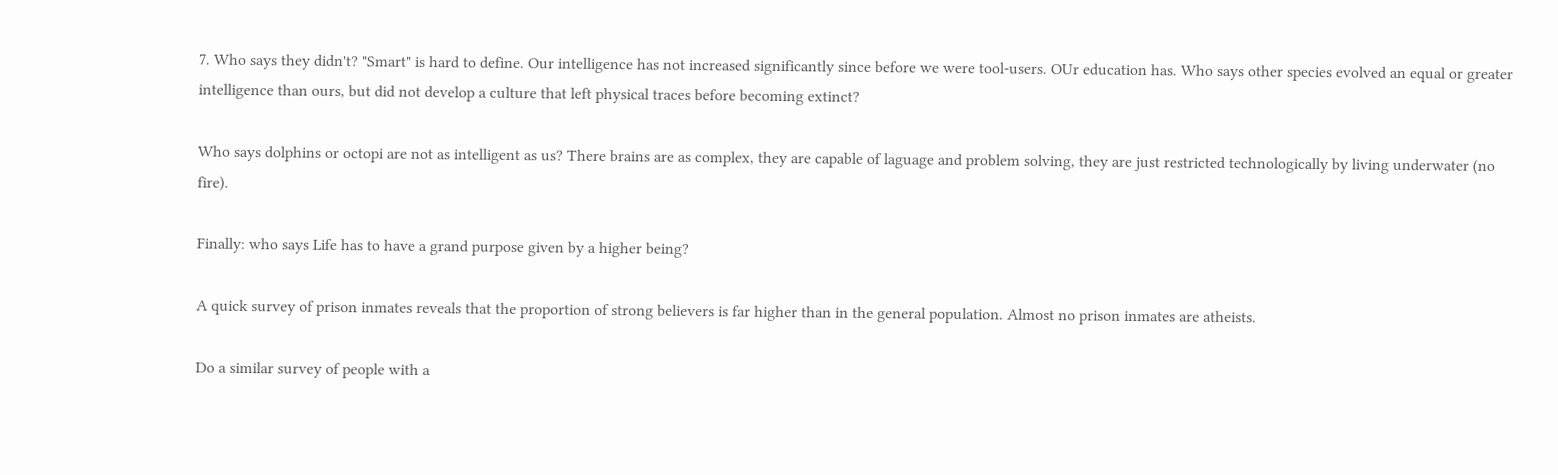7. Who says they didn't? "Smart" is hard to define. Our intelligence has not increased significantly since before we were tool-users. OUr education has. Who says other species evolved an equal or greater intelligence than ours, but did not develop a culture that left physical traces before becoming extinct?

Who says dolphins or octopi are not as intelligent as us? There brains are as complex, they are capable of laguage and problem solving, they are just restricted technologically by living underwater (no fire).

Finally: who says Life has to have a grand purpose given by a higher being?

A quick survey of prison inmates reveals that the proportion of strong believers is far higher than in the general population. Almost no prison inmates are atheists.

Do a similar survey of people with a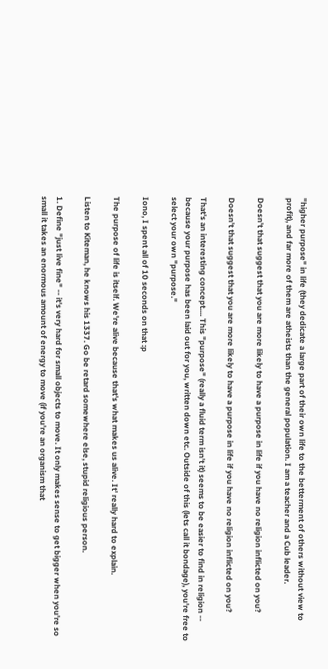"higher purpose" in life (they dedicate a large part of their own life to the betterment of others without view to profit), and far more of them are atheists than the general population. I am a teacher and a Cub leader.

Doesn't that suggest that you are more likely to have a purpose in life if you have no religion inflicted on you?

Doesn't that suggest that you are more likely to have a purpose in life if you have no religion inflicted on you?

That's an interesting concept.... This "purpose" (really a fluid term isn't it) seems to be easier to find in religion -- because your purpose has been laid out for you, written down etc. Outside of this (lets call it bondage), you're free to select your own "purpose."

Iono, I spent all of 10 seconds on that :p

The purpose of life is itself. We're alive because that's what makes us alive. It' really hard to explain.

Listen to Kiteman, he knows his 1337. Go be retard somewhere else, stupid religious person.

1. Define "just live fine" -- it's very hard for small objects to move. It only makes sense to get bigger when you're so small it takes an enormous amount of energy to move (if you're an organism that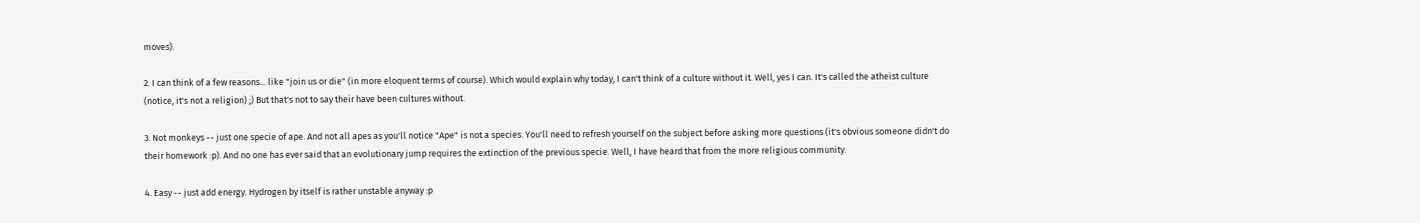moves).

2. I can think of a few reasons... like "join us or die" (in more eloquent terms of course). Which would explain why today, I can't think of a culture without it. Well, yes I can. It's called the atheist culture (notice, it's not a religion) ;) But that's not to say their have been cultures without.

3. Not monkeys -- just one specie of ape. And not all apes as you'll notice "Ape" is not a species. You'll need to refresh yourself on the subject before asking more questions (it's obvious someone didn't do their homework :p). And no one has ever said that an evolutionary jump requires the extinction of the previous specie. Well, I have heard that from the more religious community.

4. Easy -- just add energy. Hydrogen by itself is rather unstable anyway :p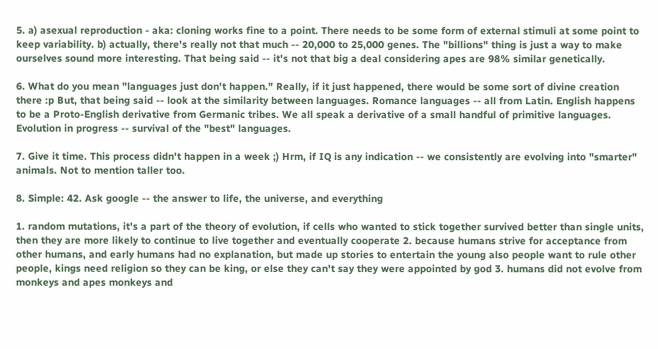5. a) asexual reproduction - aka: cloning works fine to a point. There needs to be some form of external stimuli at some point to keep variability. b) actually, there's really not that much -- 20,000 to 25,000 genes. The "billions" thing is just a way to make ourselves sound more interesting. That being said -- it's not that big a deal considering apes are 98% similar genetically.

6. What do you mean "languages just don't happen." Really, if it just happened, there would be some sort of divine creation there :p But, that being said -- look at the similarity between languages. Romance languages -- all from Latin. English happens to be a Proto-English derivative from Germanic tribes. We all speak a derivative of a small handful of primitive languages. Evolution in progress -- survival of the "best" languages.

7. Give it time. This process didn't happen in a week ;) Hrm, if IQ is any indication -- we consistently are evolving into "smarter" animals. Not to mention taller too.

8. Simple: 42. Ask google -- the answer to life, the universe, and everything

1. random mutations, it's a part of the theory of evolution, if cells who wanted to stick together survived better than single units, then they are more likely to continue to live together and eventually cooperate 2. because humans strive for acceptance from other humans, and early humans had no explanation, but made up stories to entertain the young also people want to rule other people, kings need religion so they can be king, or else they can't say they were appointed by god 3. humans did not evolve from monkeys and apes monkeys and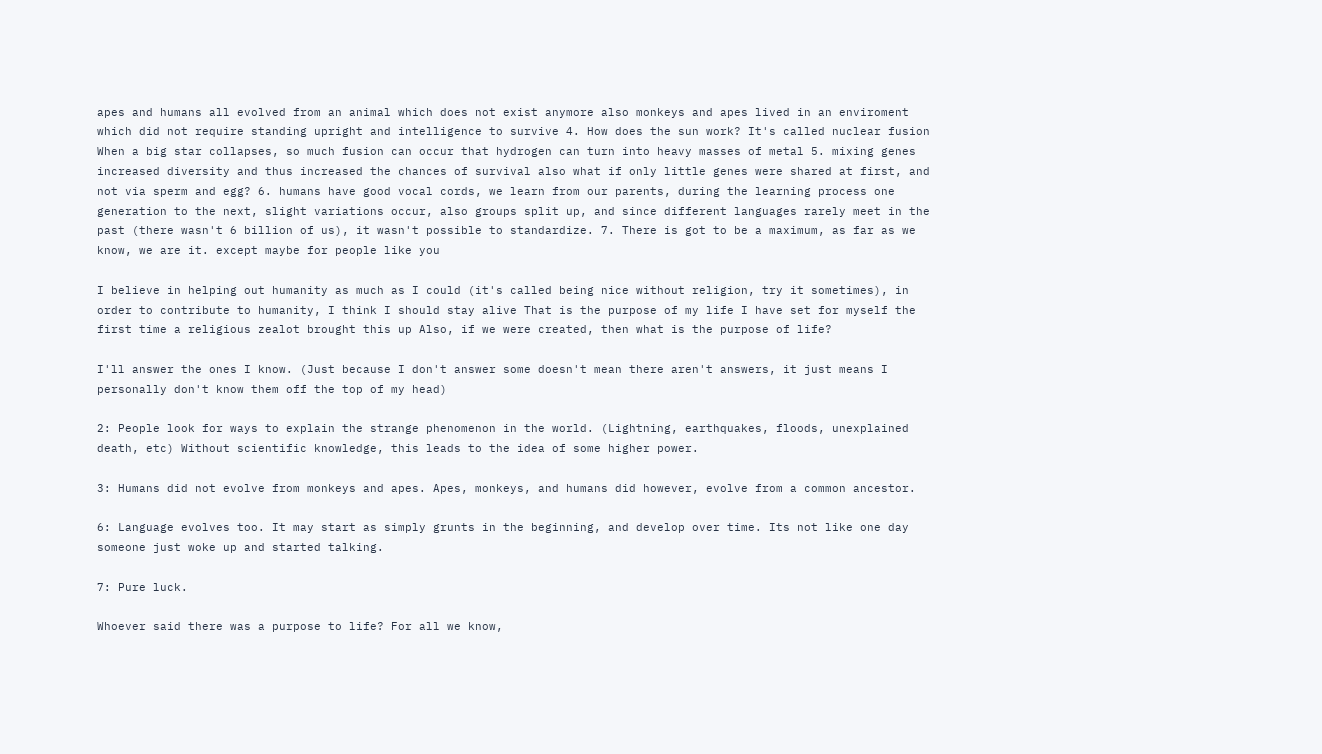apes and humans all evolved from an animal which does not exist anymore also monkeys and apes lived in an enviroment which did not require standing upright and intelligence to survive 4. How does the sun work? It's called nuclear fusion When a big star collapses, so much fusion can occur that hydrogen can turn into heavy masses of metal 5. mixing genes increased diversity and thus increased the chances of survival also what if only little genes were shared at first, and not via sperm and egg? 6. humans have good vocal cords, we learn from our parents, during the learning process one generation to the next, slight variations occur, also groups split up, and since different languages rarely meet in the past (there wasn't 6 billion of us), it wasn't possible to standardize. 7. There is got to be a maximum, as far as we know, we are it. except maybe for people like you

I believe in helping out humanity as much as I could (it's called being nice without religion, try it sometimes), in order to contribute to humanity, I think I should stay alive That is the purpose of my life I have set for myself the first time a religious zealot brought this up Also, if we were created, then what is the purpose of life?

I'll answer the ones I know. (Just because I don't answer some doesn't mean there aren't answers, it just means I personally don't know them off the top of my head)

2: People look for ways to explain the strange phenomenon in the world. (Lightning, earthquakes, floods, unexplained death, etc) Without scientific knowledge, this leads to the idea of some higher power.

3: Humans did not evolve from monkeys and apes. Apes, monkeys, and humans did however, evolve from a common ancestor.

6: Language evolves too. It may start as simply grunts in the beginning, and develop over time. Its not like one day someone just woke up and started talking.

7: Pure luck.

Whoever said there was a purpose to life? For all we know,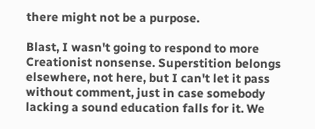there might not be a purpose.

Blast, I wasn't going to respond to more Creationist nonsense. Superstition belongs elsewhere, not here, but I can't let it pass without comment, just in case somebody lacking a sound education falls for it. We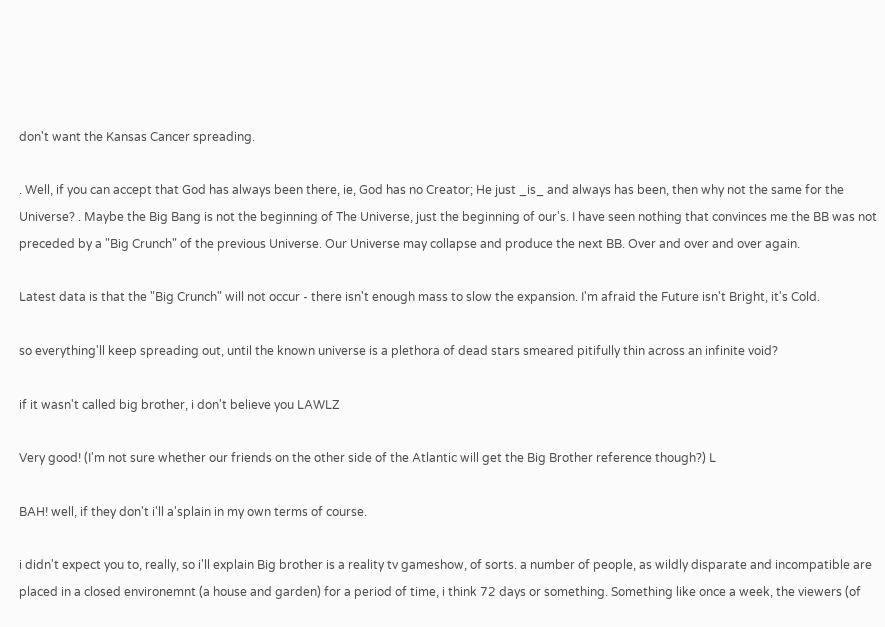don't want the Kansas Cancer spreading.

. Well, if you can accept that God has always been there, ie, God has no Creator; He just _is_ and always has been, then why not the same for the Universe? . Maybe the Big Bang is not the beginning of The Universe, just the beginning of our's. I have seen nothing that convinces me the BB was not preceded by a "Big Crunch" of the previous Universe. Our Universe may collapse and produce the next BB. Over and over and over again.

Latest data is that the "Big Crunch" will not occur - there isn't enough mass to slow the expansion. I'm afraid the Future isn't Bright, it's Cold.

so everything'll keep spreading out, until the known universe is a plethora of dead stars smeared pitifully thin across an infinite void?

if it wasn't called big brother, i don't believe you LAWLZ

Very good! (I'm not sure whether our friends on the other side of the Atlantic will get the Big Brother reference though?) L

BAH! well, if they don't i'll a'splain in my own terms of course.

i didn't expect you to, really, so i'll explain Big brother is a reality tv gameshow, of sorts. a number of people, as wildly disparate and incompatible are placed in a closed environemnt (a house and garden) for a period of time, i think 72 days or something. Something like once a week, the viewers (of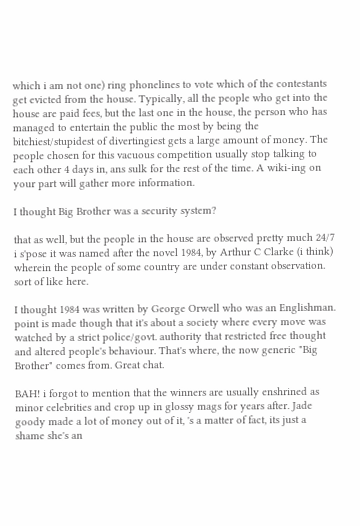which i am not one) ring phonelines to vote which of the contestants get evicted from the house. Typically, all the people who get into the house are paid fees, but the last one in the house, the person who has managed to entertain the public the most by being the bitchiest/stupidest of divertingiest gets a large amount of money. The people chosen for this vacuous competition usually stop talking to each other 4 days in, ans sulk for the rest of the time. A wiki-ing on your part will gather more information.

I thought Big Brother was a security system?

that as well, but the people in the house are observed pretty much 24/7 i s'pose it was named after the novel 1984, by Arthur C Clarke (i think) wherein the people of some country are under constant observation. sort of like here.

I thought 1984 was written by George Orwell who was an Englishman. point is made though that it's about a society where every move was watched by a strict police/govt. authority that restricted free thought and altered people's behaviour. That's where, the now generic "Big Brother" comes from. Great chat.

BAH! i forgot to mention that the winners are usually enshrined as minor celebrities and crop up in glossy mags for years after. Jade goody made a lot of money out of it, 's a matter of fact, its just a shame she's an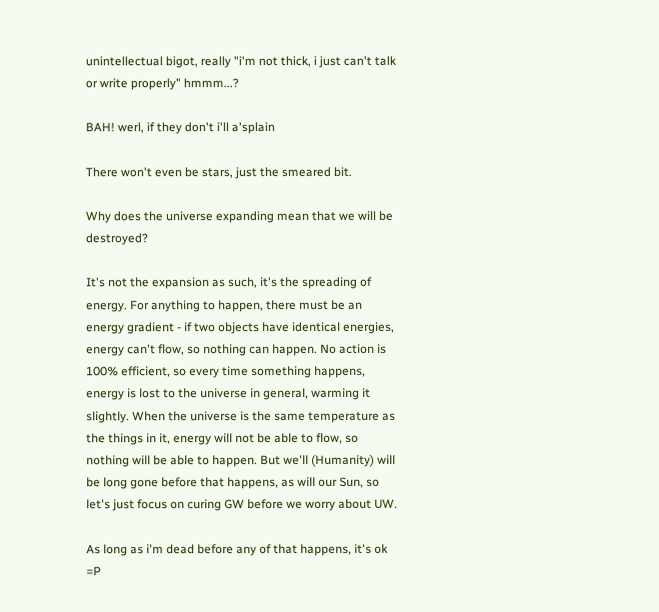unintellectual bigot, really "i'm not thick, i just can't talk or write properly" hmmm...?

BAH! werl, if they don't i'll a'splain

There won't even be stars, just the smeared bit.

Why does the universe expanding mean that we will be destroyed?

It's not the expansion as such, it's the spreading of energy. For anything to happen, there must be an energy gradient - if two objects have identical energies, energy can't flow, so nothing can happen. No action is 100% efficient, so every time something happens, energy is lost to the universe in general, warming it slightly. When the universe is the same temperature as the things in it, energy will not be able to flow, so nothing will be able to happen. But we'll (Humanity) will be long gone before that happens, as will our Sun, so let's just focus on curing GW before we worry about UW.

As long as i'm dead before any of that happens, it's ok =P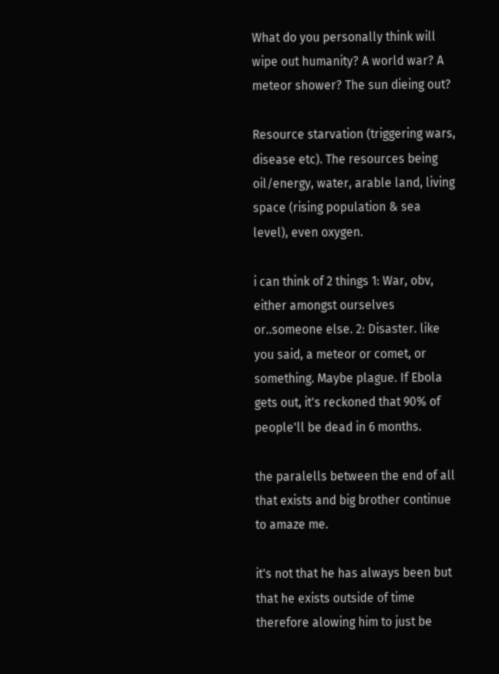What do you personally think will wipe out humanity? A world war? A meteor shower? The sun dieing out?

Resource starvation (triggering wars, disease etc). The resources being oil/energy, water, arable land, living space (rising population & sea level), even oxygen.

i can think of 2 things 1: War, obv, either amongst ourselves or..someone else. 2: Disaster. like you said, a meteor or comet, or something. Maybe plague. If Ebola gets out, it's reckoned that 90% of people'll be dead in 6 months.

the paralells between the end of all that exists and big brother continue to amaze me.

it's not that he has always been but that he exists outside of time therefore alowing him to just be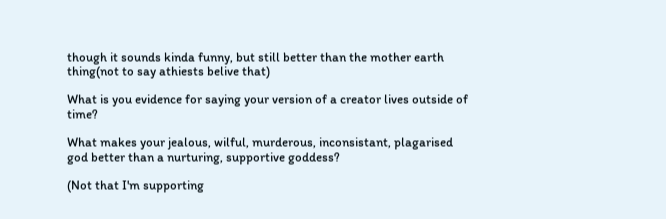though it sounds kinda funny, but still better than the mother earth thing(not to say athiests belive that)

What is you evidence for saying your version of a creator lives outside of time?

What makes your jealous, wilful, murderous, inconsistant, plagarised god better than a nurturing, supportive goddess?

(Not that I'm supporting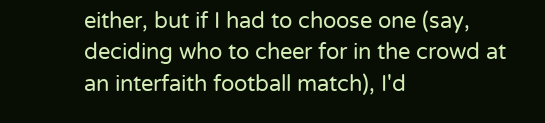either, but if I had to choose one (say, deciding who to cheer for in the crowd at an interfaith football match), I'd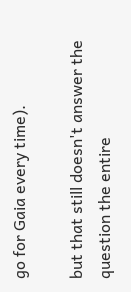go for Gaia every time).

but that still doesn't answer the question the entire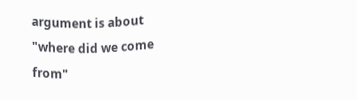argument is about "where did we come from"